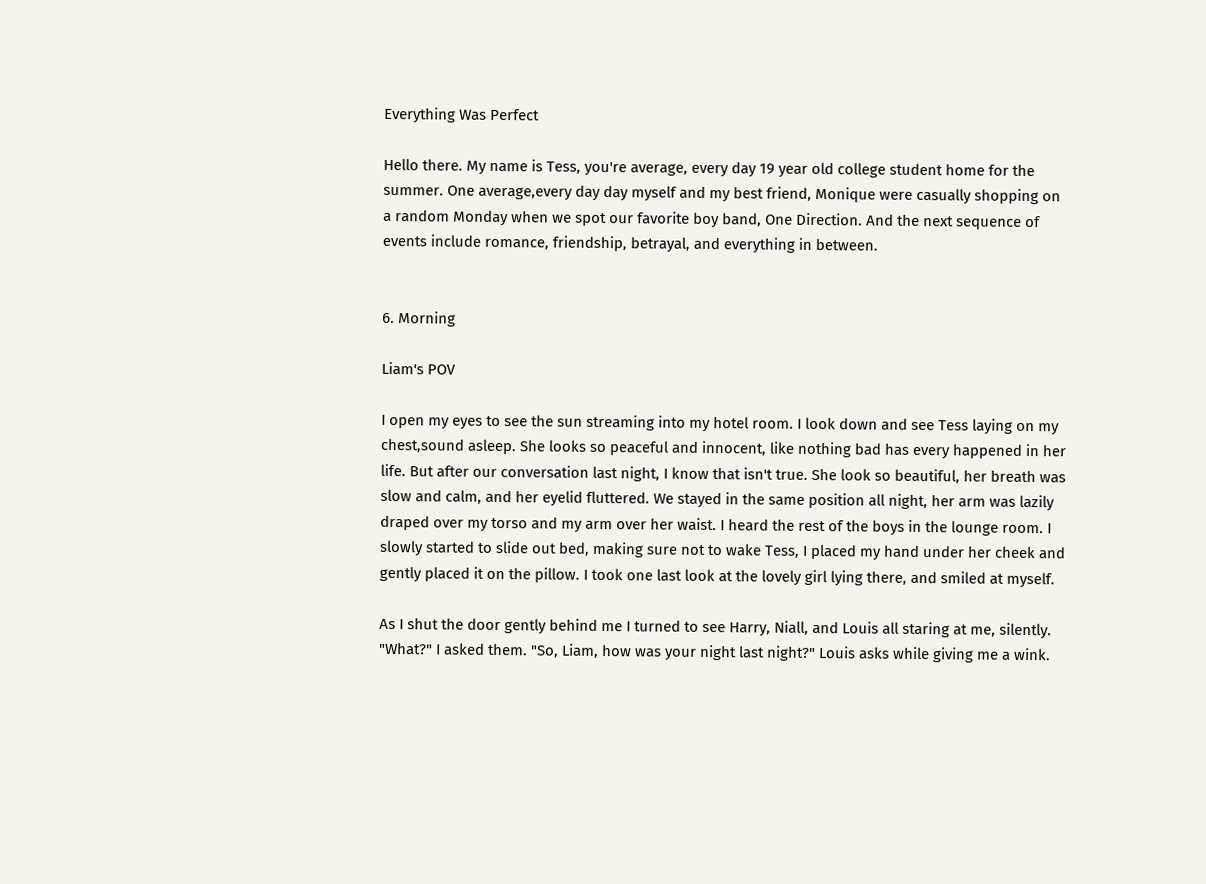Everything Was Perfect

Hello there. My name is Tess, you're average, every day 19 year old college student home for the summer. One average,every day day myself and my best friend, Monique were casually shopping on a random Monday when we spot our favorite boy band, One Direction. And the next sequence of events include romance, friendship, betrayal, and everything in between.


6. Morning

Liam's POV

I open my eyes to see the sun streaming into my hotel room. I look down and see Tess laying on my chest,sound asleep. She looks so peaceful and innocent, like nothing bad has every happened in her life. But after our conversation last night, I know that isn't true. She look so beautiful, her breath was slow and calm, and her eyelid fluttered. We stayed in the same position all night, her arm was lazily draped over my torso and my arm over her waist. I heard the rest of the boys in the lounge room. I slowly started to slide out bed, making sure not to wake Tess, I placed my hand under her cheek and gently placed it on the pillow. I took one last look at the lovely girl lying there, and smiled at myself.

As I shut the door gently behind me I turned to see Harry, Niall, and Louis all staring at me, silently. "What?" I asked them. "So, Liam, how was your night last night?" Louis asks while giving me a wink.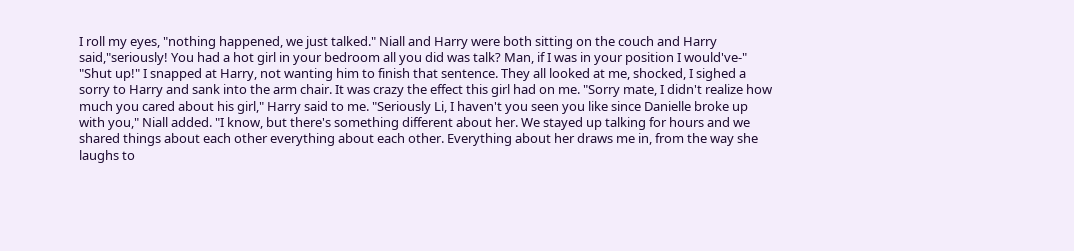I roll my eyes, "nothing happened, we just talked." Niall and Harry were both sitting on the couch and Harry said,"seriously! You had a hot girl in your bedroom all you did was talk? Man, if I was in your position I would've-" "Shut up!" I snapped at Harry, not wanting him to finish that sentence. They all looked at me, shocked, I sighed a sorry to Harry and sank into the arm chair. It was crazy the effect this girl had on me. "Sorry mate, I didn't realize how much you cared about his girl," Harry said to me. "Seriously Li, I haven't you seen you like since Danielle broke up with you," Niall added. "I know, but there's something different about her. We stayed up talking for hours and we shared things about each other everything about each other. Everything about her draws me in, from the way she laughs to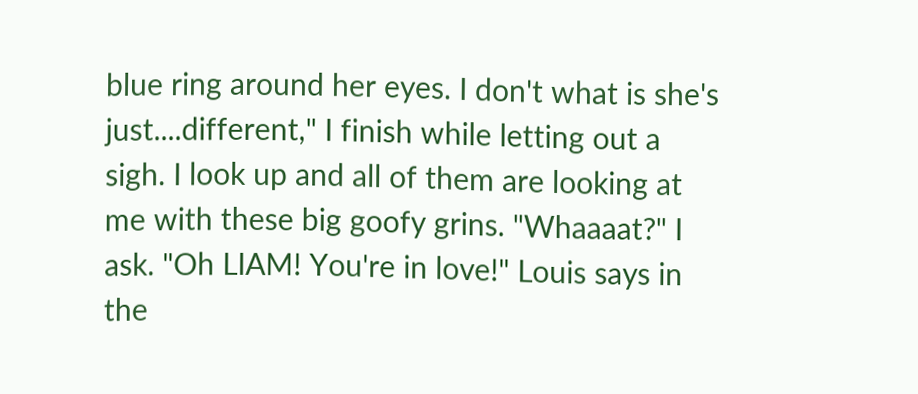blue ring around her eyes. I don't what is she's just....different," I finish while letting out a sigh. I look up and all of them are looking at me with these big goofy grins. "Whaaaat?" I ask. "Oh LIAM! You're in love!" Louis says in the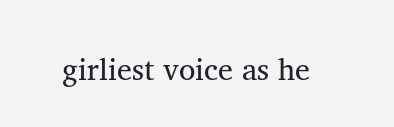girliest voice as he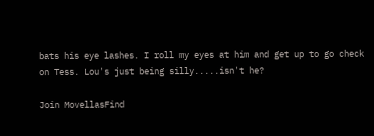bats his eye lashes. I roll my eyes at him and get up to go check on Tess. Lou's just being silly.....isn't he?

Join MovellasFind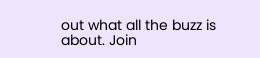out what all the buzz is about. Join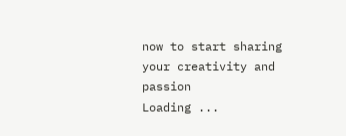now to start sharing your creativity and passion
Loading ...